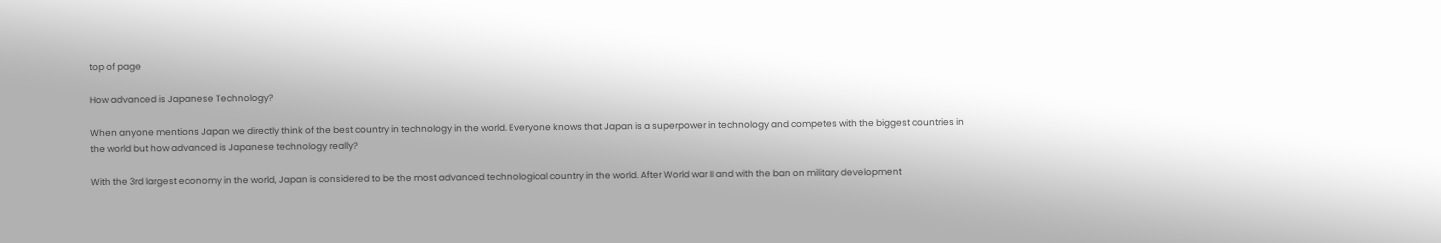top of page

How advanced is Japanese Technology?

When anyone mentions Japan we directly think of the best country in technology in the world. Everyone knows that Japan is a superpower in technology and competes with the biggest countries in the world but how advanced is Japanese technology really?

With the 3rd largest economy in the world, Japan is considered to be the most advanced technological country in the world. After World war II and with the ban on military development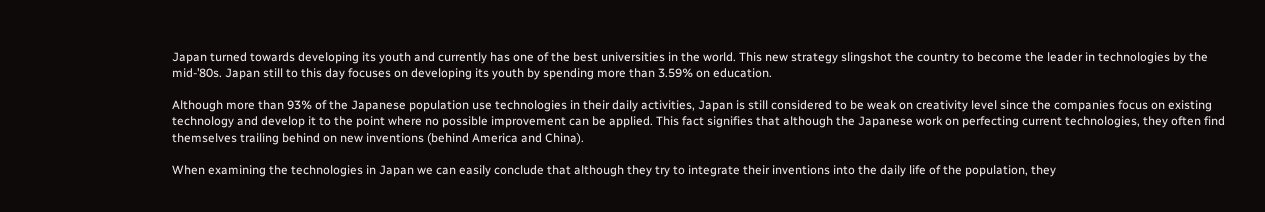Japan turned towards developing its youth and currently has one of the best universities in the world. This new strategy slingshot the country to become the leader in technologies by the mid-’80s. Japan still to this day focuses on developing its youth by spending more than 3.59% on education.

Although more than 93% of the Japanese population use technologies in their daily activities, Japan is still considered to be weak on creativity level since the companies focus on existing technology and develop it to the point where no possible improvement can be applied. This fact signifies that although the Japanese work on perfecting current technologies, they often find themselves trailing behind on new inventions (behind America and China).

When examining the technologies in Japan we can easily conclude that although they try to integrate their inventions into the daily life of the population, they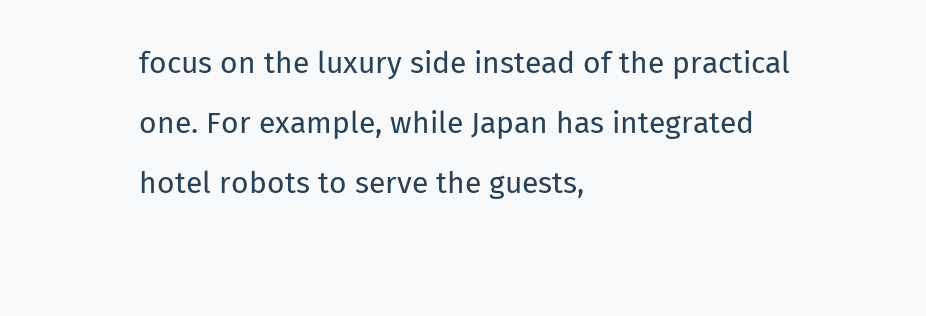focus on the luxury side instead of the practical one. For example, while Japan has integrated hotel robots to serve the guests,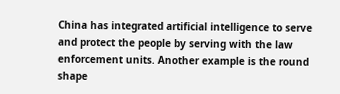China has integrated artificial intelligence to serve and protect the people by serving with the law enforcement units. Another example is the round shape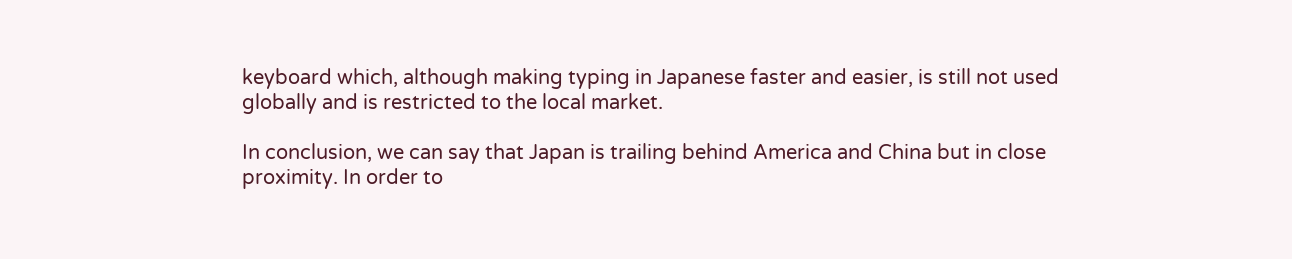keyboard which, although making typing in Japanese faster and easier, is still not used globally and is restricted to the local market.

In conclusion, we can say that Japan is trailing behind America and China but in close proximity. In order to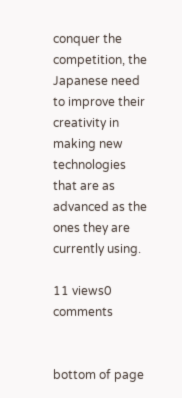conquer the competition, the Japanese need to improve their creativity in making new technologies that are as advanced as the ones they are currently using.

11 views0 comments


bottom of page